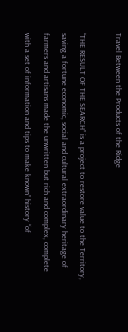Travel Between the Products of the Ridge

“THE RESULT OF THE SEARCH” is a project to restore value to the Territory, saving a fortune economic, social and cultural extraordinary heritage of farmers and artisans made the unwritten but rich and complex, complete with a set of information and tips to make known” history “of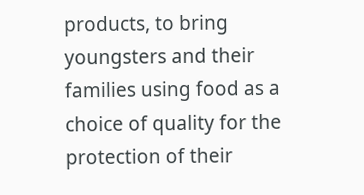products, to bring youngsters and their families using food as a choice of quality for the protection of their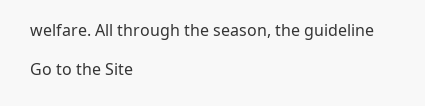welfare. All through the season, the guideline

Go to the Site